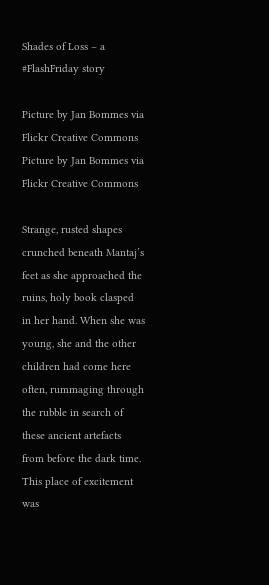Shades of Loss – a #FlashFriday story

Picture by Jan Bommes via Flickr Creative Commons
Picture by Jan Bommes via Flickr Creative Commons

Strange, rusted shapes crunched beneath Mantaj’s feet as she approached the ruins, holy book clasped in her hand. When she was young, she and the other children had come here often, rummaging through the rubble in search of these ancient artefacts from before the dark time. This place of excitement was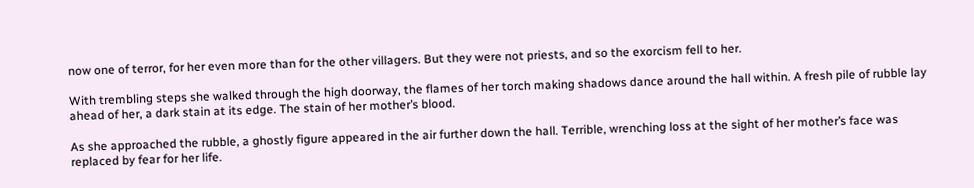now one of terror, for her even more than for the other villagers. But they were not priests, and so the exorcism fell to her.

With trembling steps she walked through the high doorway, the flames of her torch making shadows dance around the hall within. A fresh pile of rubble lay ahead of her, a dark stain at its edge. The stain of her mother’s blood.

As she approached the rubble, a ghostly figure appeared in the air further down the hall. Terrible, wrenching loss at the sight of her mother’s face was replaced by fear for her life.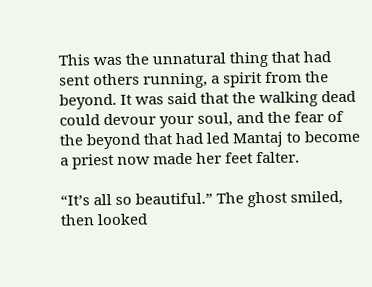This was the unnatural thing that had sent others running, a spirit from the beyond. It was said that the walking dead could devour your soul, and the fear of the beyond that had led Mantaj to become a priest now made her feet falter.

“It’s all so beautiful.” The ghost smiled, then looked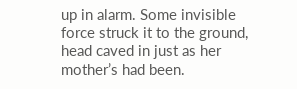up in alarm. Some invisible force struck it to the ground, head caved in just as her mother’s had been.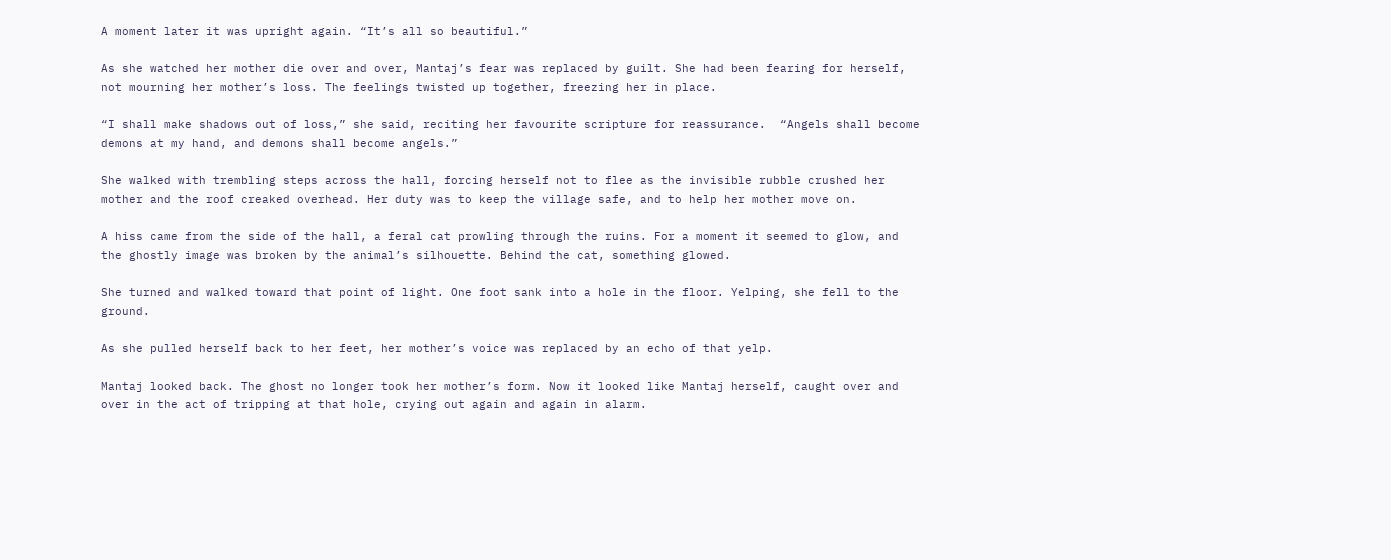A moment later it was upright again. “It’s all so beautiful.”

As she watched her mother die over and over, Mantaj’s fear was replaced by guilt. She had been fearing for herself, not mourning her mother’s loss. The feelings twisted up together, freezing her in place.

“I shall make shadows out of loss,” she said, reciting her favourite scripture for reassurance.  “Angels shall become demons at my hand, and demons shall become angels.”

She walked with trembling steps across the hall, forcing herself not to flee as the invisible rubble crushed her mother and the roof creaked overhead. Her duty was to keep the village safe, and to help her mother move on.

A hiss came from the side of the hall, a feral cat prowling through the ruins. For a moment it seemed to glow, and the ghostly image was broken by the animal’s silhouette. Behind the cat, something glowed.

She turned and walked toward that point of light. One foot sank into a hole in the floor. Yelping, she fell to the ground.

As she pulled herself back to her feet, her mother’s voice was replaced by an echo of that yelp.

Mantaj looked back. The ghost no longer took her mother’s form. Now it looked like Mantaj herself, caught over and over in the act of tripping at that hole, crying out again and again in alarm.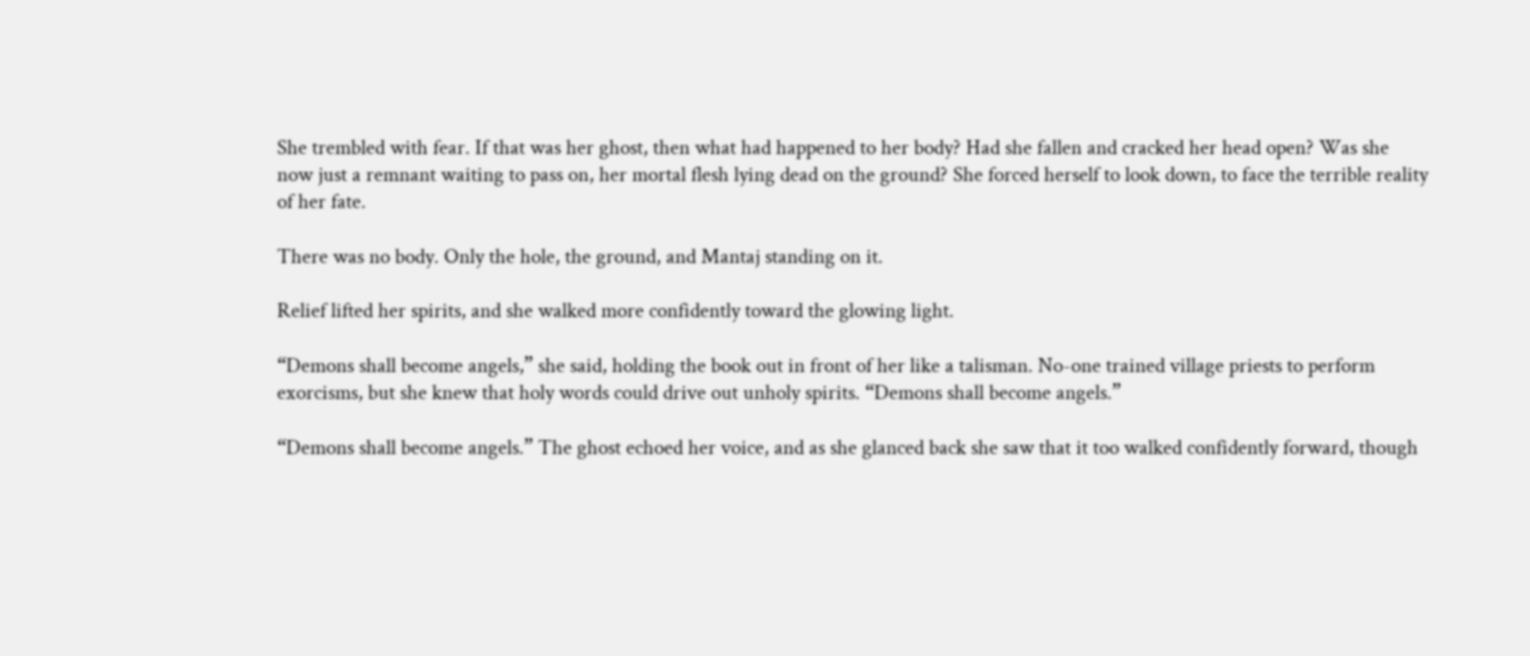She trembled with fear. If that was her ghost, then what had happened to her body? Had she fallen and cracked her head open? Was she now just a remnant waiting to pass on, her mortal flesh lying dead on the ground? She forced herself to look down, to face the terrible reality of her fate.

There was no body. Only the hole, the ground, and Mantaj standing on it.

Relief lifted her spirits, and she walked more confidently toward the glowing light.

“Demons shall become angels,” she said, holding the book out in front of her like a talisman. No-one trained village priests to perform exorcisms, but she knew that holy words could drive out unholy spirits. “Demons shall become angels.”

“Demons shall become angels.” The ghost echoed her voice, and as she glanced back she saw that it too walked confidently forward, though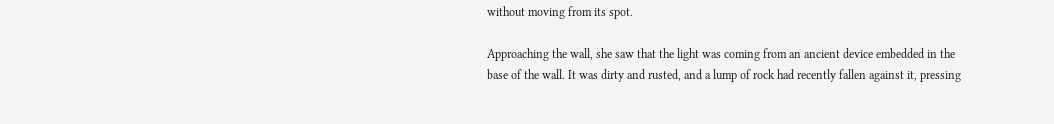without moving from its spot.

Approaching the wall, she saw that the light was coming from an ancient device embedded in the base of the wall. It was dirty and rusted, and a lump of rock had recently fallen against it, pressing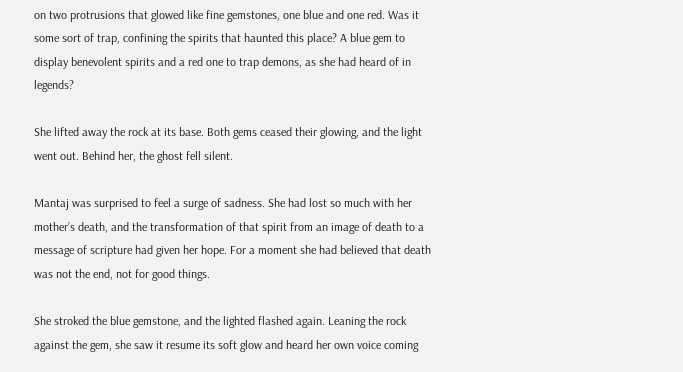on two protrusions that glowed like fine gemstones, one blue and one red. Was it some sort of trap, confining the spirits that haunted this place? A blue gem to display benevolent spirits and a red one to trap demons, as she had heard of in legends?

She lifted away the rock at its base. Both gems ceased their glowing, and the light went out. Behind her, the ghost fell silent.

Mantaj was surprised to feel a surge of sadness. She had lost so much with her mother’s death, and the transformation of that spirit from an image of death to a message of scripture had given her hope. For a moment she had believed that death was not the end, not for good things.

She stroked the blue gemstone, and the lighted flashed again. Leaning the rock against the gem, she saw it resume its soft glow and heard her own voice coming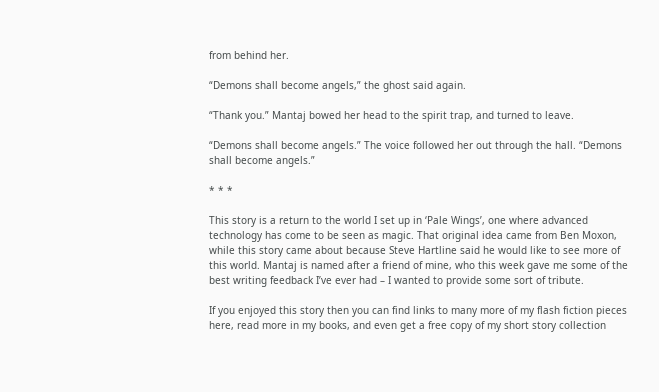from behind her.

“Demons shall become angels,” the ghost said again.

“Thank you.” Mantaj bowed her head to the spirit trap, and turned to leave.

“Demons shall become angels.” The voice followed her out through the hall. “Demons shall become angels.”

* * *

This story is a return to the world I set up in ‘Pale Wings’, one where advanced technology has come to be seen as magic. That original idea came from Ben Moxon, while this story came about because Steve Hartline said he would like to see more of this world. Mantaj is named after a friend of mine, who this week gave me some of the best writing feedback I’ve ever had – I wanted to provide some sort of tribute.

If you enjoyed this story then you can find links to many more of my flash fiction pieces here, read more in my books, and even get a free copy of my short story collection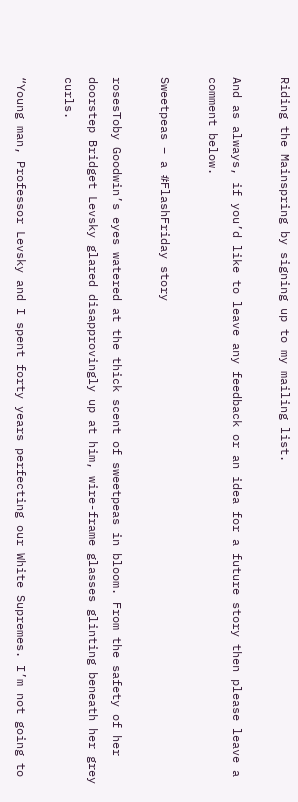Riding the Mainspring by signing up to my mailing list.

And as always, if you’d like to leave any feedback or an idea for a future story then please leave a comment below.

Sweetpeas – a #FlashFriday story

rosesToby Goodwin’s eyes watered at the thick scent of sweetpeas in bloom. From the safety of her doorstep Bridget Levsky glared disapprovingly up at him, wire-frame glasses glinting beneath her grey curls.

“Young man, Professor Levsky and I spent forty years perfecting our White Supremes. I’m not going to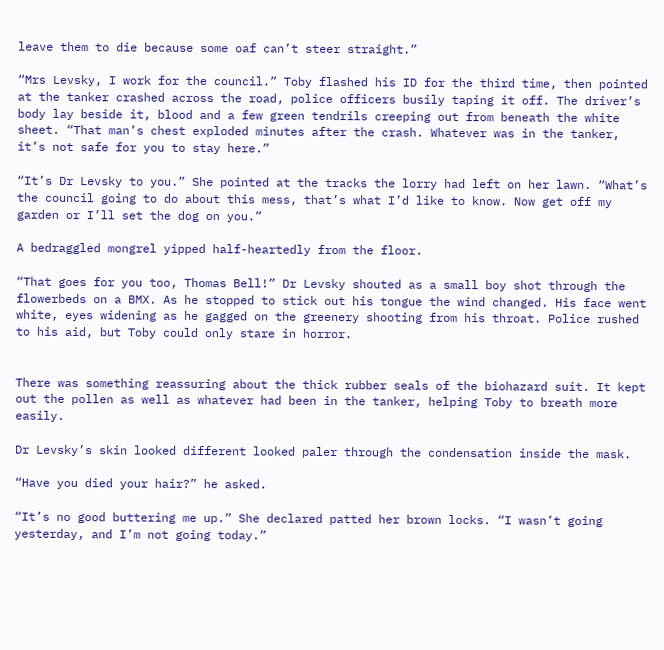leave them to die because some oaf can’t steer straight.”

“Mrs Levsky, I work for the council.” Toby flashed his ID for the third time, then pointed at the tanker crashed across the road, police officers busily taping it off. The driver’s body lay beside it, blood and a few green tendrils creeping out from beneath the white sheet. “That man’s chest exploded minutes after the crash. Whatever was in the tanker, it’s not safe for you to stay here.”

“It’s Dr Levsky to you.” She pointed at the tracks the lorry had left on her lawn. “What’s the council going to do about this mess, that’s what I’d like to know. Now get off my garden or I’ll set the dog on you.”

A bedraggled mongrel yipped half-heartedly from the floor.

“That goes for you too, Thomas Bell!” Dr Levsky shouted as a small boy shot through the flowerbeds on a BMX. As he stopped to stick out his tongue the wind changed. His face went white, eyes widening as he gagged on the greenery shooting from his throat. Police rushed to his aid, but Toby could only stare in horror.


There was something reassuring about the thick rubber seals of the biohazard suit. It kept out the pollen as well as whatever had been in the tanker, helping Toby to breath more easily.

Dr Levsky’s skin looked different looked paler through the condensation inside the mask.

“Have you died your hair?” he asked.

“It’s no good buttering me up.” She declared patted her brown locks. “I wasn’t going yesterday, and I’m not going today.”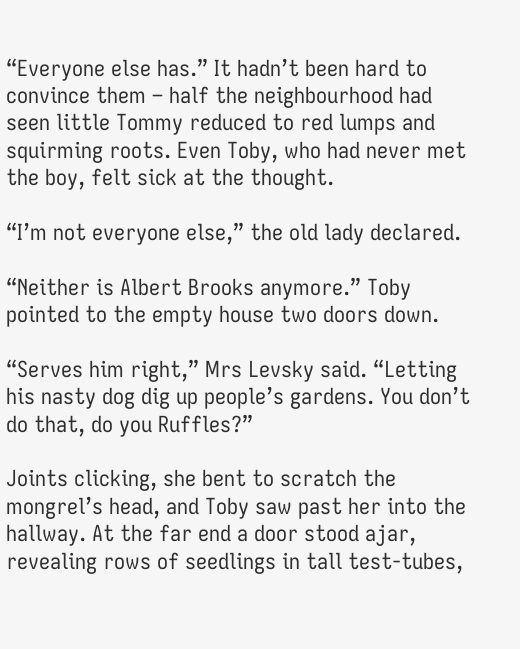“Everyone else has.” It hadn’t been hard to convince them – half the neighbourhood had seen little Tommy reduced to red lumps and squirming roots. Even Toby, who had never met the boy, felt sick at the thought.

“I’m not everyone else,” the old lady declared.

“Neither is Albert Brooks anymore.” Toby pointed to the empty house two doors down.

“Serves him right,” Mrs Levsky said. “Letting his nasty dog dig up people’s gardens. You don’t do that, do you Ruffles?”

Joints clicking, she bent to scratch the mongrel’s head, and Toby saw past her into the hallway. At the far end a door stood ajar, revealing rows of seedlings in tall test-tubes,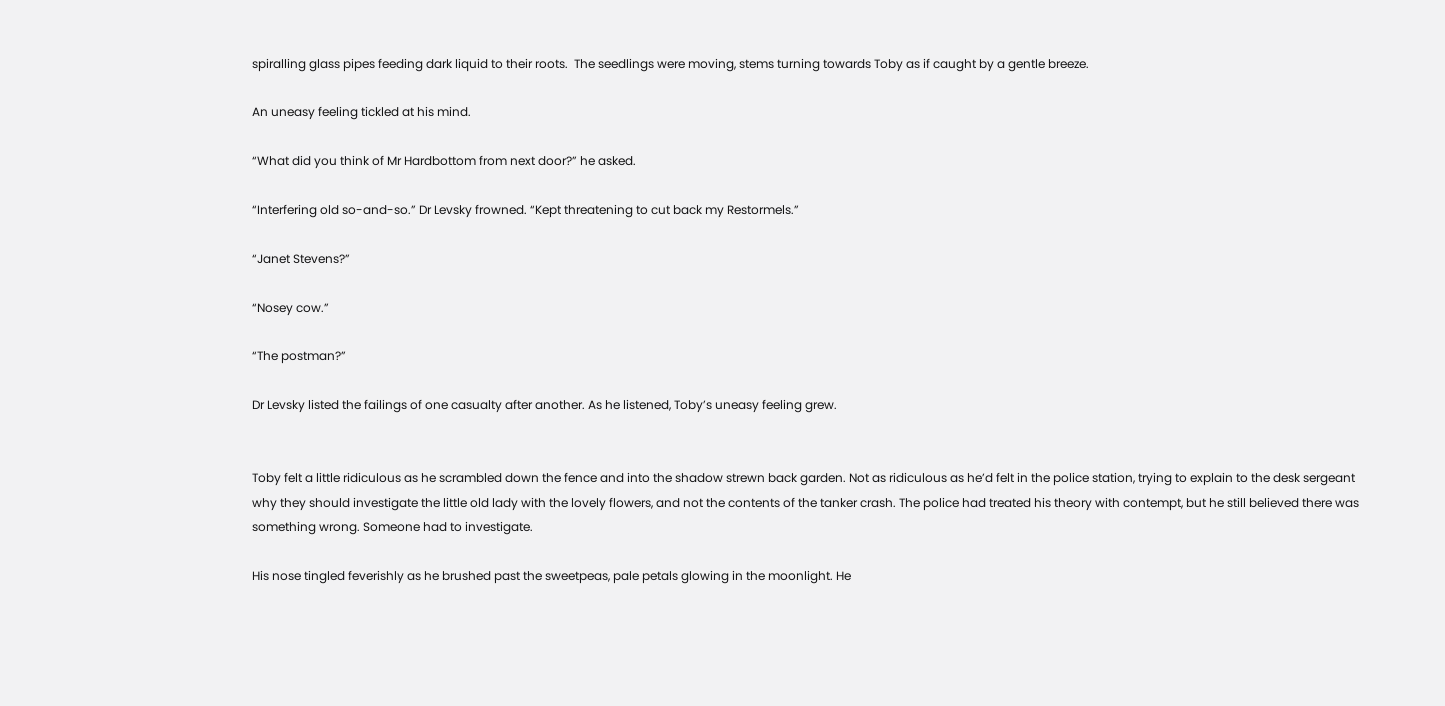spiralling glass pipes feeding dark liquid to their roots.  The seedlings were moving, stems turning towards Toby as if caught by a gentle breeze.

An uneasy feeling tickled at his mind.

“What did you think of Mr Hardbottom from next door?” he asked.

“Interfering old so-and-so.” Dr Levsky frowned. “Kept threatening to cut back my Restormels.”

“Janet Stevens?”

“Nosey cow.”

“The postman?”

Dr Levsky listed the failings of one casualty after another. As he listened, Toby’s uneasy feeling grew.


Toby felt a little ridiculous as he scrambled down the fence and into the shadow strewn back garden. Not as ridiculous as he’d felt in the police station, trying to explain to the desk sergeant why they should investigate the little old lady with the lovely flowers, and not the contents of the tanker crash. The police had treated his theory with contempt, but he still believed there was something wrong. Someone had to investigate.

His nose tingled feverishly as he brushed past the sweetpeas, pale petals glowing in the moonlight. He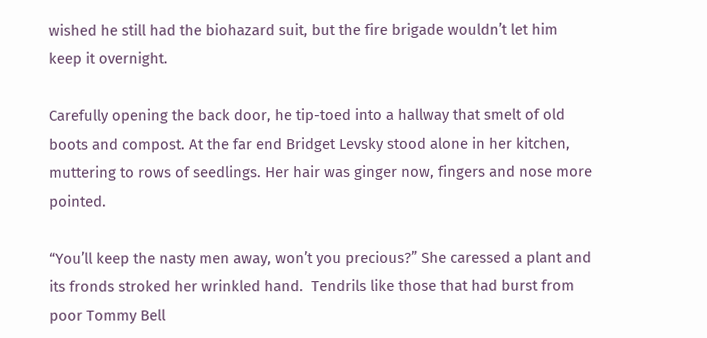wished he still had the biohazard suit, but the fire brigade wouldn’t let him keep it overnight.

Carefully opening the back door, he tip-toed into a hallway that smelt of old boots and compost. At the far end Bridget Levsky stood alone in her kitchen, muttering to rows of seedlings. Her hair was ginger now, fingers and nose more pointed.

“You’ll keep the nasty men away, won’t you precious?” She caressed a plant and its fronds stroked her wrinkled hand.  Tendrils like those that had burst from poor Tommy Bell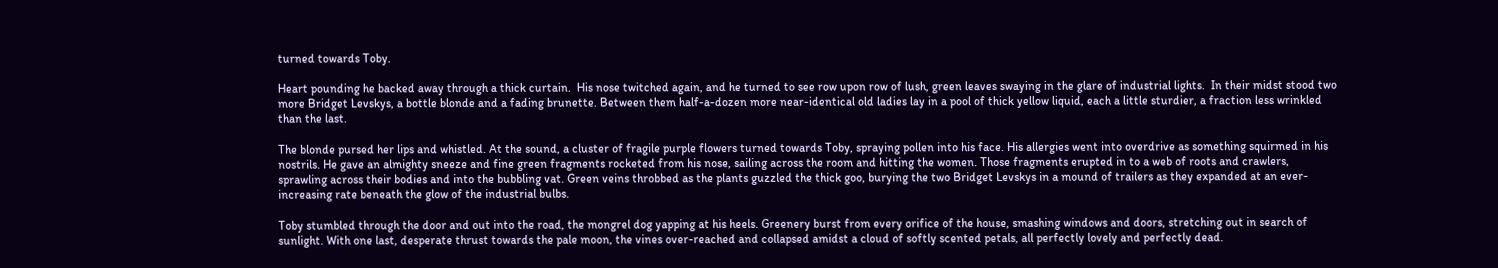turned towards Toby.

Heart pounding he backed away through a thick curtain.  His nose twitched again, and he turned to see row upon row of lush, green leaves swaying in the glare of industrial lights.  In their midst stood two more Bridget Levskys, a bottle blonde and a fading brunette. Between them half-a-dozen more near-identical old ladies lay in a pool of thick yellow liquid, each a little sturdier, a fraction less wrinkled than the last.

The blonde pursed her lips and whistled. At the sound, a cluster of fragile purple flowers turned towards Toby, spraying pollen into his face. His allergies went into overdrive as something squirmed in his nostrils. He gave an almighty sneeze and fine green fragments rocketed from his nose, sailing across the room and hitting the women. Those fragments erupted in to a web of roots and crawlers, sprawling across their bodies and into the bubbling vat. Green veins throbbed as the plants guzzled the thick goo, burying the two Bridget Levskys in a mound of trailers as they expanded at an ever-increasing rate beneath the glow of the industrial bulbs.

Toby stumbled through the door and out into the road, the mongrel dog yapping at his heels. Greenery burst from every orifice of the house, smashing windows and doors, stretching out in search of sunlight. With one last, desperate thrust towards the pale moon, the vines over-reached and collapsed amidst a cloud of softly scented petals, all perfectly lovely and perfectly dead.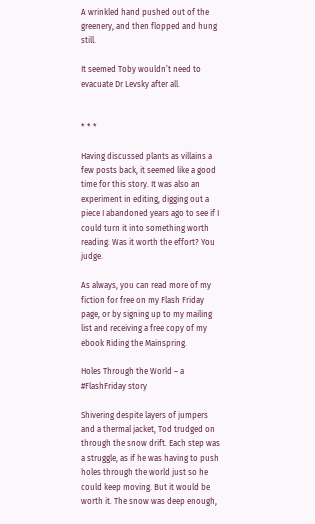A wrinkled hand pushed out of the greenery, and then flopped and hung still.

It seemed Toby wouldn’t need to evacuate Dr Levsky after all.


* * *

Having discussed plants as villains a few posts back, it seemed like a good time for this story. It was also an experiment in editing, digging out a piece I abandoned years ago to see if I could turn it into something worth reading. Was it worth the effort? You judge.

As always, you can read more of my fiction for free on my Flash Friday page, or by signing up to my mailing list and receiving a free copy of my ebook Riding the Mainspring.

Holes Through the World – a #FlashFriday story

Shivering despite layers of jumpers and a thermal jacket, Tod trudged on through the snow drift. Each step was a struggle, as if he was having to push holes through the world just so he could keep moving. But it would be worth it. The snow was deep enough,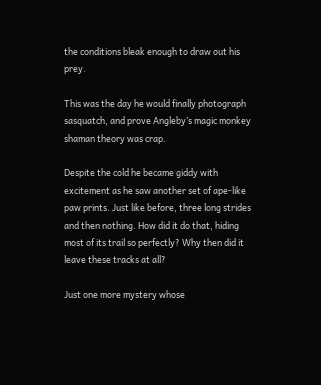the conditions bleak enough to draw out his prey.

This was the day he would finally photograph sasquatch, and prove Angleby’s magic monkey shaman theory was crap.

Despite the cold he became giddy with excitement as he saw another set of ape-like paw prints. Just like before, three long strides and then nothing. How did it do that, hiding most of its trail so perfectly? Why then did it leave these tracks at all?

Just one more mystery whose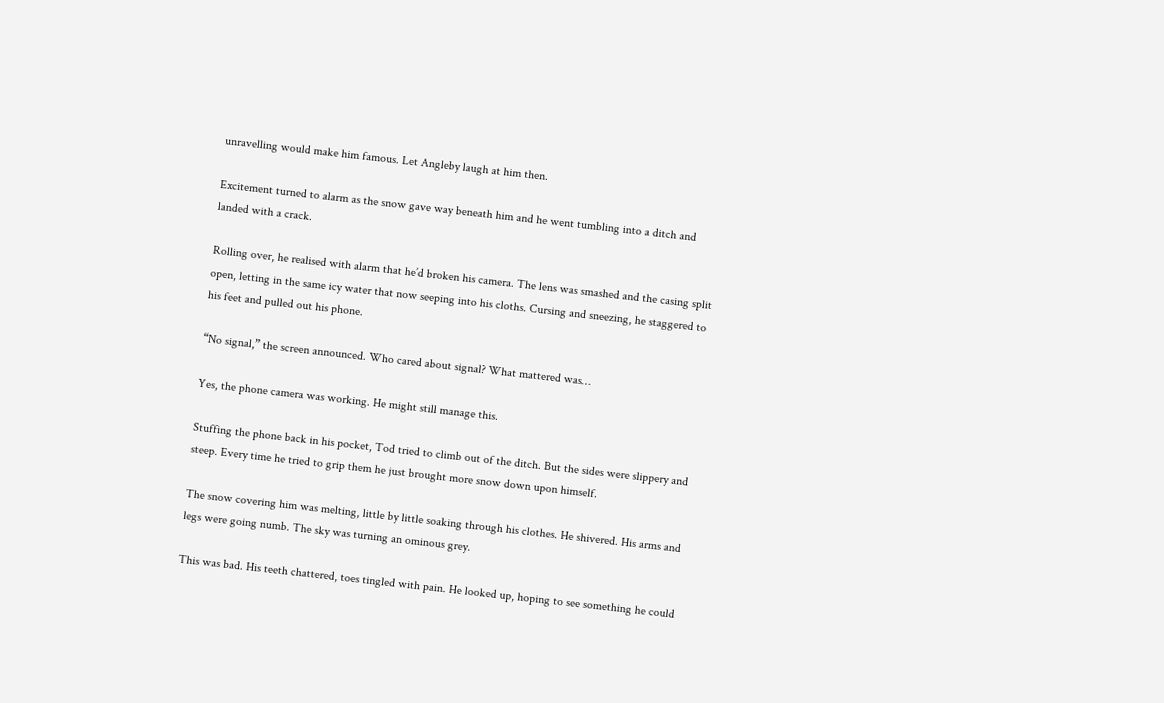unravelling would make him famous. Let Angleby laugh at him then.

Excitement turned to alarm as the snow gave way beneath him and he went tumbling into a ditch and landed with a crack.

Rolling over, he realised with alarm that he’d broken his camera. The lens was smashed and the casing split open, letting in the same icy water that now seeping into his cloths. Cursing and sneezing, he staggered to his feet and pulled out his phone.

“No signal,” the screen announced. Who cared about signal? What mattered was…

Yes, the phone camera was working. He might still manage this.

Stuffing the phone back in his pocket, Tod tried to climb out of the ditch. But the sides were slippery and steep. Every time he tried to grip them he just brought more snow down upon himself.

The snow covering him was melting, little by little soaking through his clothes. He shivered. His arms and legs were going numb. The sky was turning an ominous grey.

This was bad. His teeth chattered, toes tingled with pain. He looked up, hoping to see something he could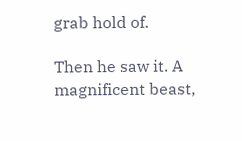grab hold of.

Then he saw it. A magnificent beast,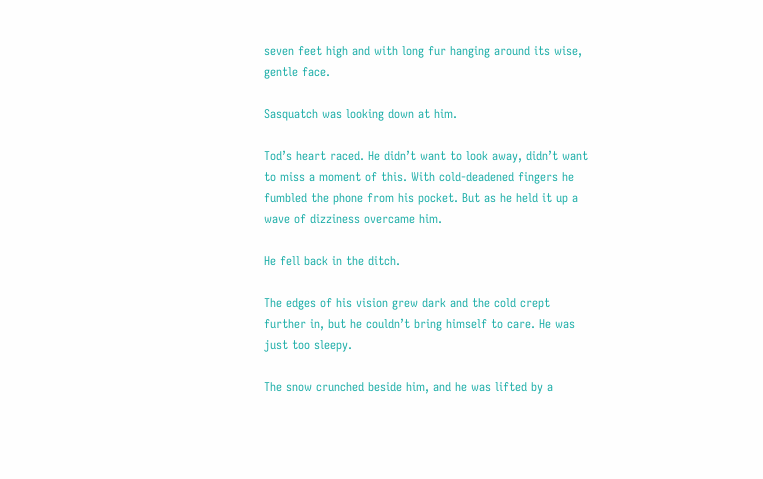seven feet high and with long fur hanging around its wise, gentle face.

Sasquatch was looking down at him.

Tod’s heart raced. He didn’t want to look away, didn’t want to miss a moment of this. With cold-deadened fingers he fumbled the phone from his pocket. But as he held it up a wave of dizziness overcame him.

He fell back in the ditch.

The edges of his vision grew dark and the cold crept further in, but he couldn’t bring himself to care. He was just too sleepy.

The snow crunched beside him, and he was lifted by a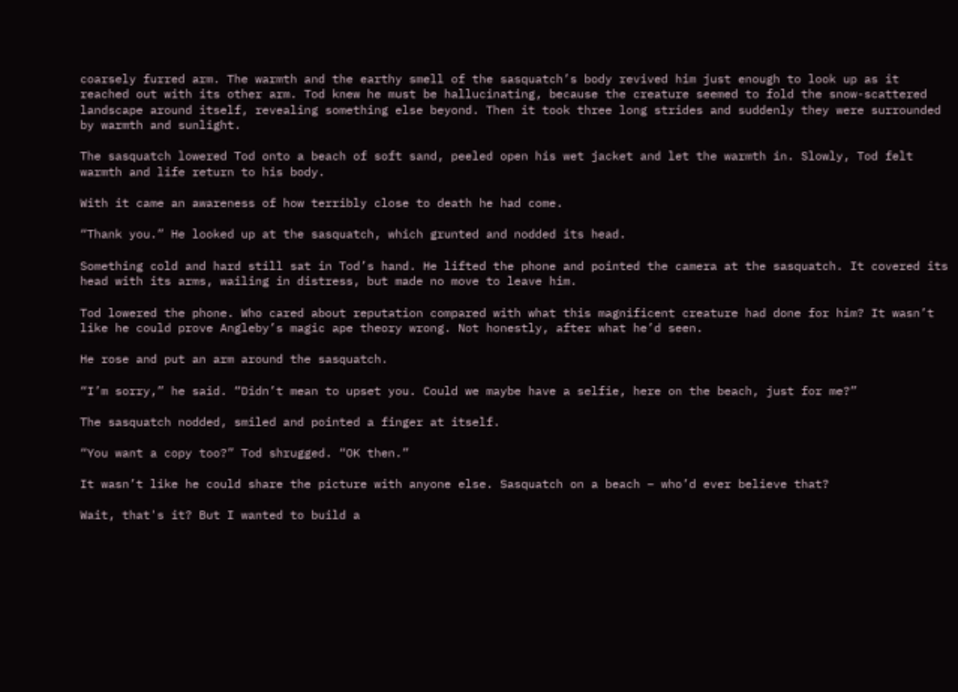coarsely furred arm. The warmth and the earthy smell of the sasquatch’s body revived him just enough to look up as it reached out with its other arm. Tod knew he must be hallucinating, because the creature seemed to fold the snow-scattered landscape around itself, revealing something else beyond. Then it took three long strides and suddenly they were surrounded by warmth and sunlight.

The sasquatch lowered Tod onto a beach of soft sand, peeled open his wet jacket and let the warmth in. Slowly, Tod felt warmth and life return to his body.

With it came an awareness of how terribly close to death he had come.

“Thank you.” He looked up at the sasquatch, which grunted and nodded its head.

Something cold and hard still sat in Tod’s hand. He lifted the phone and pointed the camera at the sasquatch. It covered its head with its arms, wailing in distress, but made no move to leave him.

Tod lowered the phone. Who cared about reputation compared with what this magnificent creature had done for him? It wasn’t like he could prove Angleby’s magic ape theory wrong. Not honestly, after what he’d seen.

He rose and put an arm around the sasquatch.

“I’m sorry,” he said. “Didn’t mean to upset you. Could we maybe have a selfie, here on the beach, just for me?”

The sasquatch nodded, smiled and pointed a finger at itself.

“You want a copy too?” Tod shrugged. “OK then.”

It wasn’t like he could share the picture with anyone else. Sasquatch on a beach – who’d ever believe that?

Wait, that's it? But I wanted to build a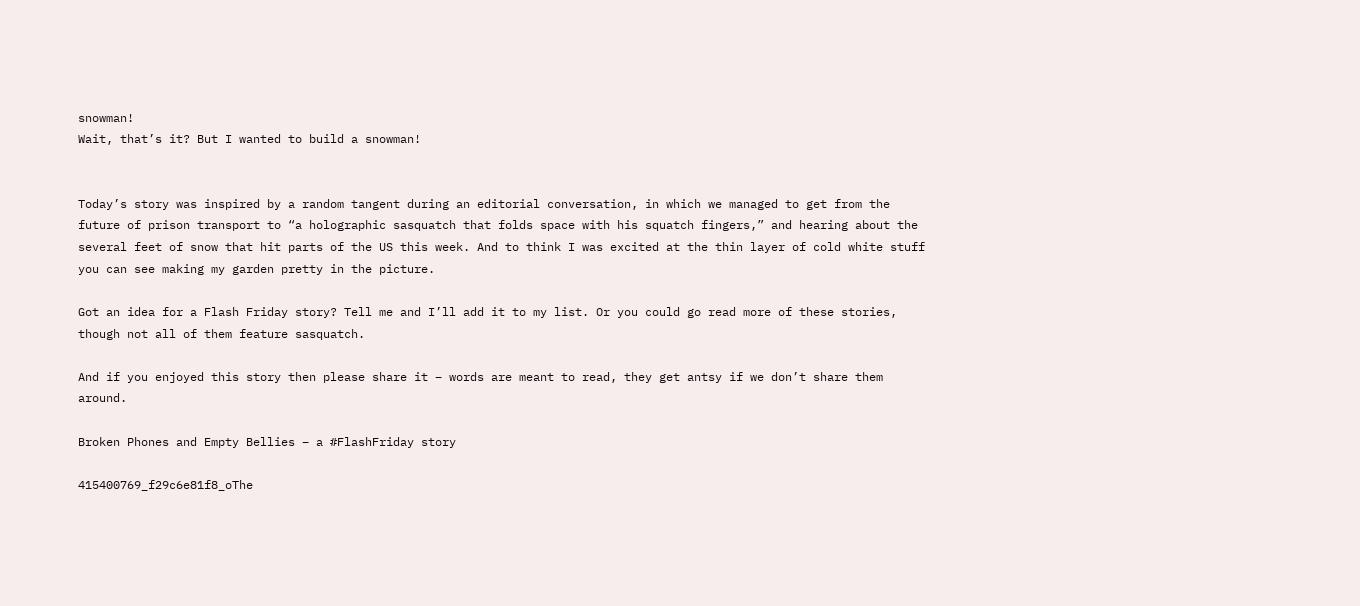snowman!
Wait, that’s it? But I wanted to build a snowman!


Today’s story was inspired by a random tangent during an editorial conversation, in which we managed to get from the future of prison transport to “a holographic sasquatch that folds space with his squatch fingers,” and hearing about the several feet of snow that hit parts of the US this week. And to think I was excited at the thin layer of cold white stuff you can see making my garden pretty in the picture.

Got an idea for a Flash Friday story? Tell me and I’ll add it to my list. Or you could go read more of these stories, though not all of them feature sasquatch.

And if you enjoyed this story then please share it – words are meant to read, they get antsy if we don’t share them around.

Broken Phones and Empty Bellies – a #FlashFriday story

415400769_f29c6e81f8_oThe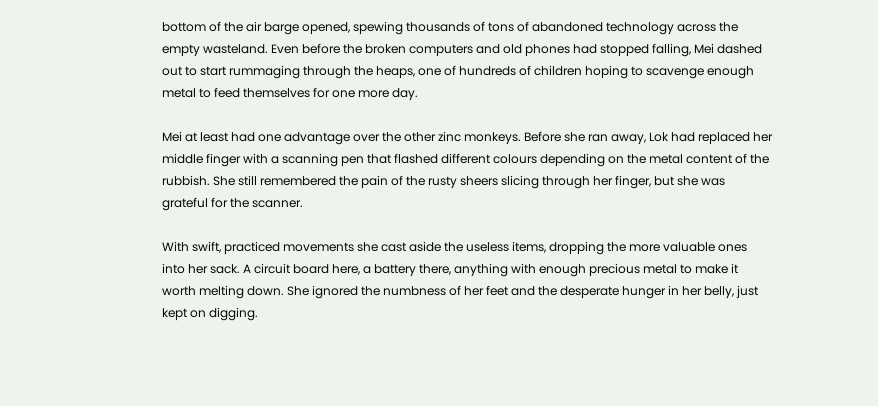bottom of the air barge opened, spewing thousands of tons of abandoned technology across the empty wasteland. Even before the broken computers and old phones had stopped falling, Mei dashed out to start rummaging through the heaps, one of hundreds of children hoping to scavenge enough metal to feed themselves for one more day.

Mei at least had one advantage over the other zinc monkeys. Before she ran away, Lok had replaced her middle finger with a scanning pen that flashed different colours depending on the metal content of the rubbish. She still remembered the pain of the rusty sheers slicing through her finger, but she was grateful for the scanner.

With swift, practiced movements she cast aside the useless items, dropping the more valuable ones into her sack. A circuit board here, a battery there, anything with enough precious metal to make it worth melting down. She ignored the numbness of her feet and the desperate hunger in her belly, just kept on digging.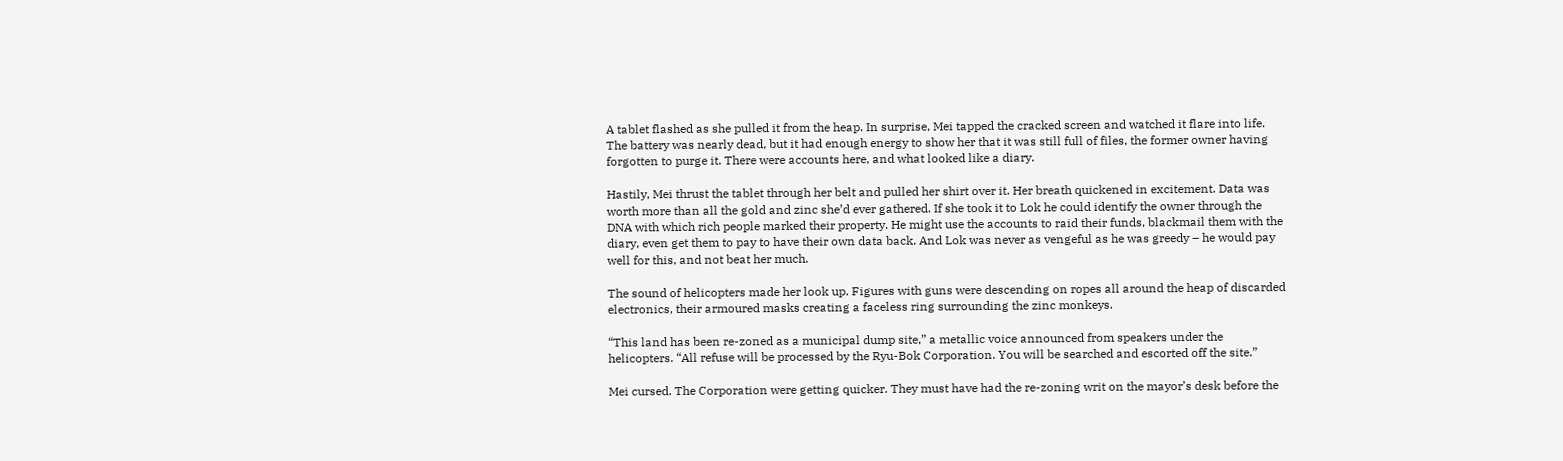A tablet flashed as she pulled it from the heap. In surprise, Mei tapped the cracked screen and watched it flare into life. The battery was nearly dead, but it had enough energy to show her that it was still full of files, the former owner having forgotten to purge it. There were accounts here, and what looked like a diary.

Hastily, Mei thrust the tablet through her belt and pulled her shirt over it. Her breath quickened in excitement. Data was worth more than all the gold and zinc she’d ever gathered. If she took it to Lok he could identify the owner through the DNA with which rich people marked their property. He might use the accounts to raid their funds, blackmail them with the diary, even get them to pay to have their own data back. And Lok was never as vengeful as he was greedy – he would pay well for this, and not beat her much.

The sound of helicopters made her look up. Figures with guns were descending on ropes all around the heap of discarded electronics, their armoured masks creating a faceless ring surrounding the zinc monkeys.

“This land has been re-zoned as a municipal dump site,” a metallic voice announced from speakers under the helicopters. “All refuse will be processed by the Ryu-Bok Corporation. You will be searched and escorted off the site.”

Mei cursed. The Corporation were getting quicker. They must have had the re-zoning writ on the mayor’s desk before the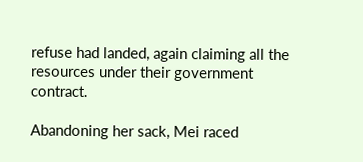refuse had landed, again claiming all the resources under their government contract.

Abandoning her sack, Mei raced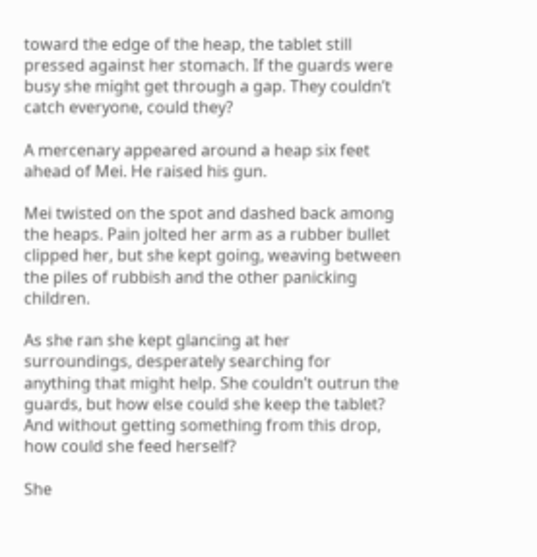toward the edge of the heap, the tablet still pressed against her stomach. If the guards were busy she might get through a gap. They couldn’t catch everyone, could they?

A mercenary appeared around a heap six feet ahead of Mei. He raised his gun.

Mei twisted on the spot and dashed back among the heaps. Pain jolted her arm as a rubber bullet clipped her, but she kept going, weaving between the piles of rubbish and the other panicking children.

As she ran she kept glancing at her surroundings, desperately searching for anything that might help. She couldn’t outrun the guards, but how else could she keep the tablet? And without getting something from this drop, how could she feed herself?

She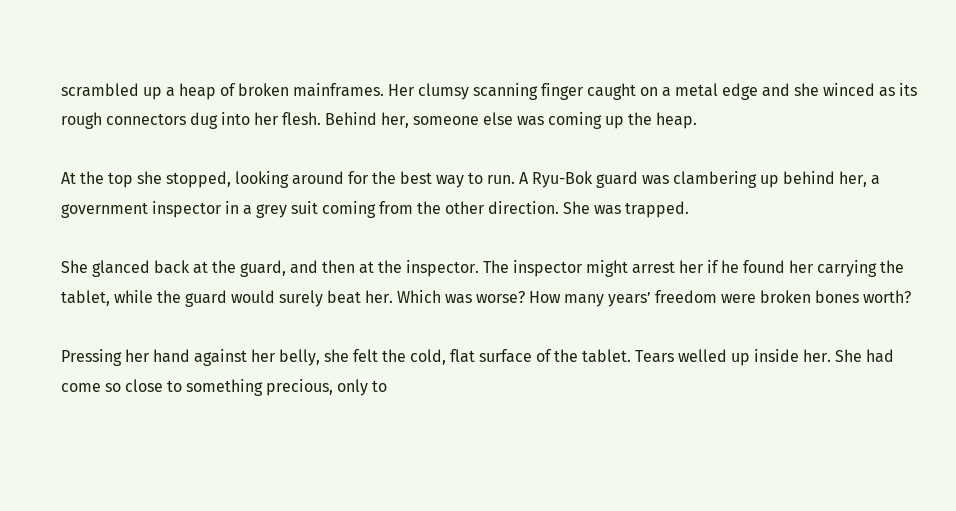scrambled up a heap of broken mainframes. Her clumsy scanning finger caught on a metal edge and she winced as its rough connectors dug into her flesh. Behind her, someone else was coming up the heap.

At the top she stopped, looking around for the best way to run. A Ryu-Bok guard was clambering up behind her, a government inspector in a grey suit coming from the other direction. She was trapped.

She glanced back at the guard, and then at the inspector. The inspector might arrest her if he found her carrying the tablet, while the guard would surely beat her. Which was worse? How many years’ freedom were broken bones worth?

Pressing her hand against her belly, she felt the cold, flat surface of the tablet. Tears welled up inside her. She had come so close to something precious, only to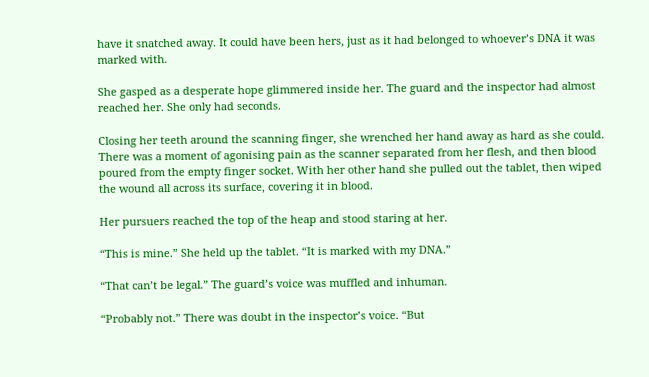have it snatched away. It could have been hers, just as it had belonged to whoever’s DNA it was marked with.

She gasped as a desperate hope glimmered inside her. The guard and the inspector had almost reached her. She only had seconds.

Closing her teeth around the scanning finger, she wrenched her hand away as hard as she could. There was a moment of agonising pain as the scanner separated from her flesh, and then blood poured from the empty finger socket. With her other hand she pulled out the tablet, then wiped the wound all across its surface, covering it in blood.

Her pursuers reached the top of the heap and stood staring at her.

“This is mine.” She held up the tablet. “It is marked with my DNA.”

“That can’t be legal.” The guard’s voice was muffled and inhuman.

“Probably not.” There was doubt in the inspector’s voice. “But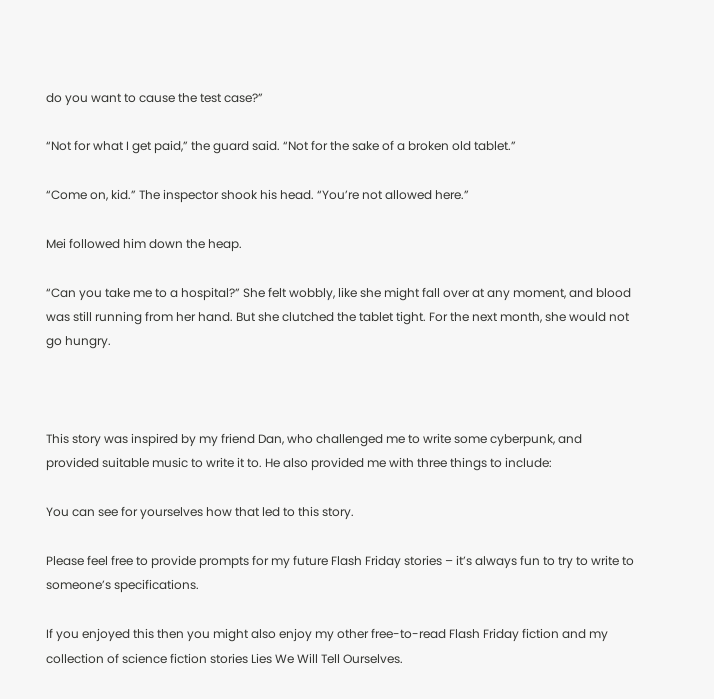do you want to cause the test case?”

“Not for what I get paid,” the guard said. “Not for the sake of a broken old tablet.”

“Come on, kid.” The inspector shook his head. “You’re not allowed here.”

Mei followed him down the heap.

“Can you take me to a hospital?” She felt wobbly, like she might fall over at any moment, and blood was still running from her hand. But she clutched the tablet tight. For the next month, she would not go hungry.



This story was inspired by my friend Dan, who challenged me to write some cyberpunk, and provided suitable music to write it to. He also provided me with three things to include:

You can see for yourselves how that led to this story.

Please feel free to provide prompts for my future Flash Friday stories – it’s always fun to try to write to someone’s specifications.

If you enjoyed this then you might also enjoy my other free-to-read Flash Friday fiction and my collection of science fiction stories Lies We Will Tell Ourselves.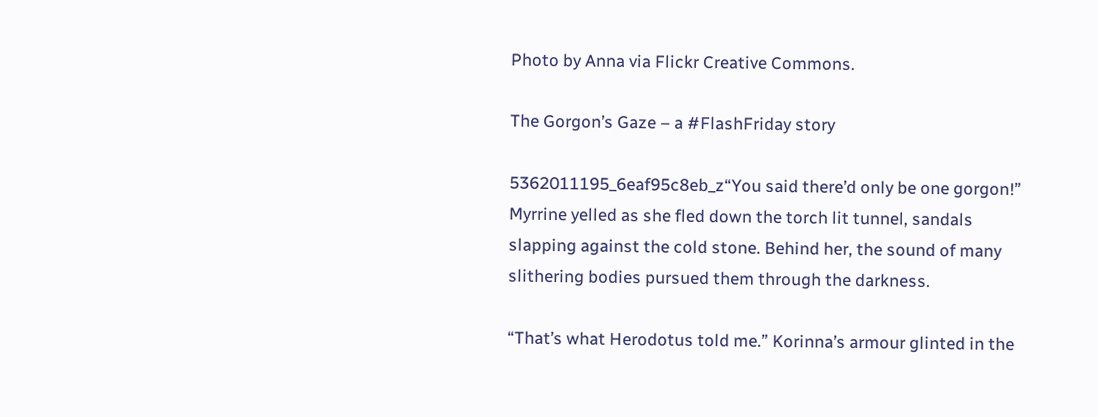Photo by Anna via Flickr Creative Commons.

The Gorgon’s Gaze – a #FlashFriday story

5362011195_6eaf95c8eb_z“You said there’d only be one gorgon!” Myrrine yelled as she fled down the torch lit tunnel, sandals slapping against the cold stone. Behind her, the sound of many slithering bodies pursued them through the darkness.

“That’s what Herodotus told me.” Korinna’s armour glinted in the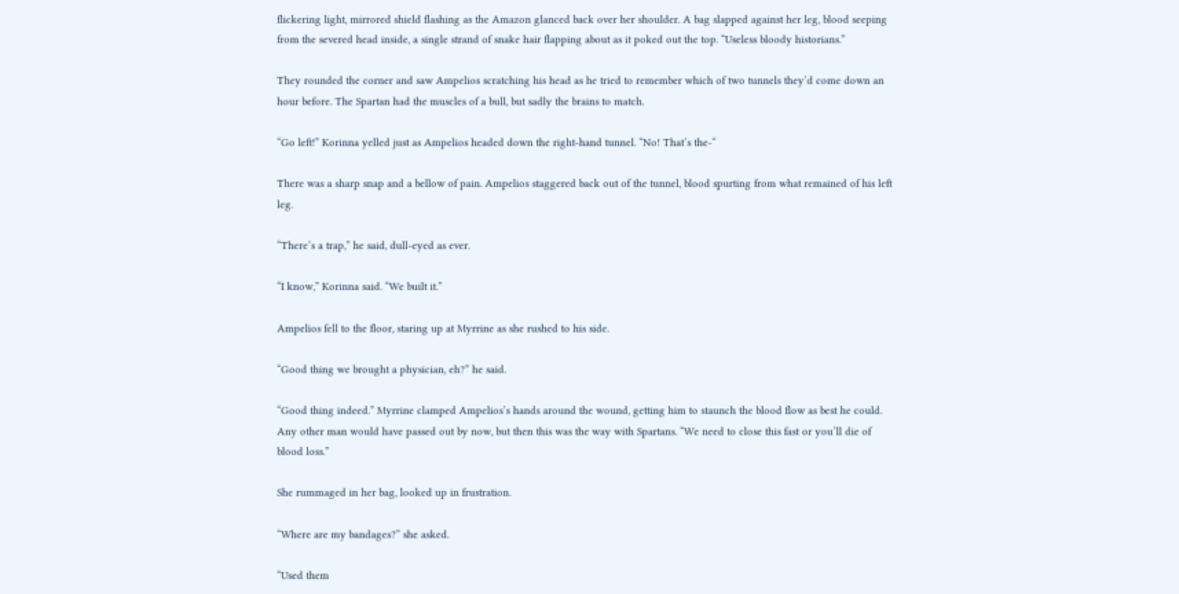flickering light, mirrored shield flashing as the Amazon glanced back over her shoulder. A bag slapped against her leg, blood seeping from the severed head inside, a single strand of snake hair flapping about as it poked out the top. “Useless bloody historians.”

They rounded the corner and saw Ampelios scratching his head as he tried to remember which of two tunnels they’d come down an hour before. The Spartan had the muscles of a bull, but sadly the brains to match.

“Go left!” Korinna yelled just as Ampelios headed down the right-hand tunnel. “No! That’s the-“

There was a sharp snap and a bellow of pain. Ampelios staggered back out of the tunnel, blood spurting from what remained of his left leg.

“There’s a trap,” he said, dull-eyed as ever.

“I know,” Korinna said. “We built it.”

Ampelios fell to the floor, staring up at Myrrine as she rushed to his side.

“Good thing we brought a physician, eh?” he said.

“Good thing indeed.” Myrrine clamped Ampelios’s hands around the wound, getting him to staunch the blood flow as best he could. Any other man would have passed out by now, but then this was the way with Spartans. “We need to close this fast or you’ll die of blood loss.”

She rummaged in her bag, looked up in frustration.

“Where are my bandages?” she asked.

“Used them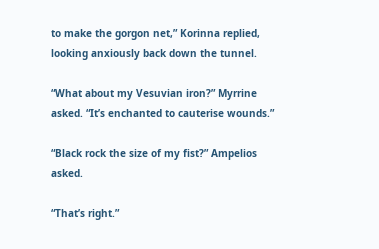to make the gorgon net,” Korinna replied, looking anxiously back down the tunnel.

“What about my Vesuvian iron?” Myrrine asked. “It’s enchanted to cauterise wounds.”

“Black rock the size of my fist?” Ampelios asked.

“That’s right.”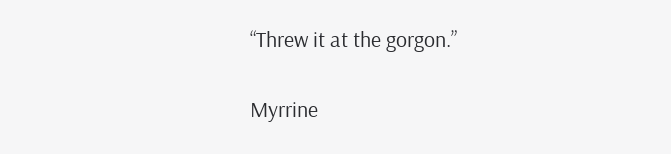“Threw it at the gorgon.”

Myrrine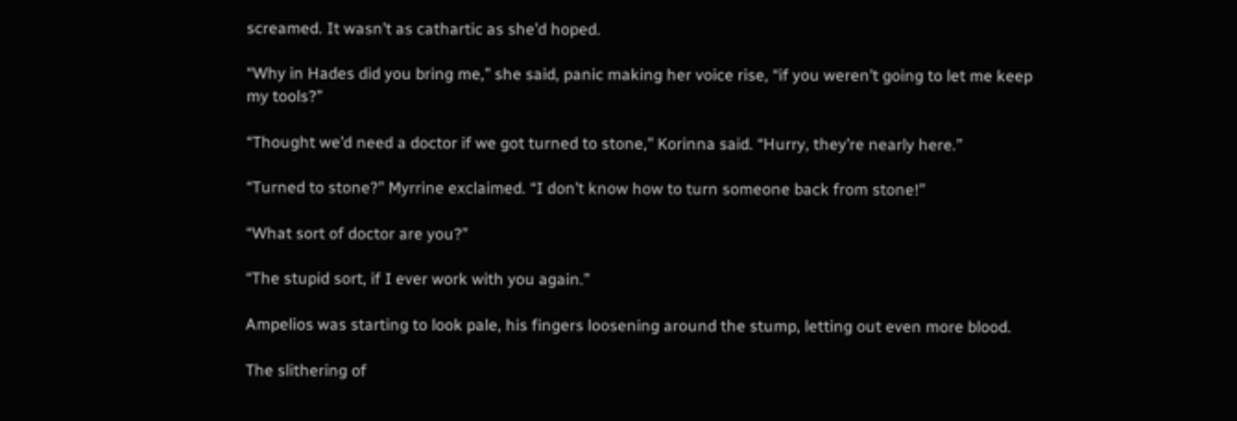screamed. It wasn’t as cathartic as she’d hoped.

“Why in Hades did you bring me,” she said, panic making her voice rise, “if you weren’t going to let me keep my tools?”

“Thought we’d need a doctor if we got turned to stone,” Korinna said. “Hurry, they’re nearly here.”

“Turned to stone?” Myrrine exclaimed. “I don’t know how to turn someone back from stone!”

“What sort of doctor are you?”

“The stupid sort, if I ever work with you again.”

Ampelios was starting to look pale, his fingers loosening around the stump, letting out even more blood.

The slithering of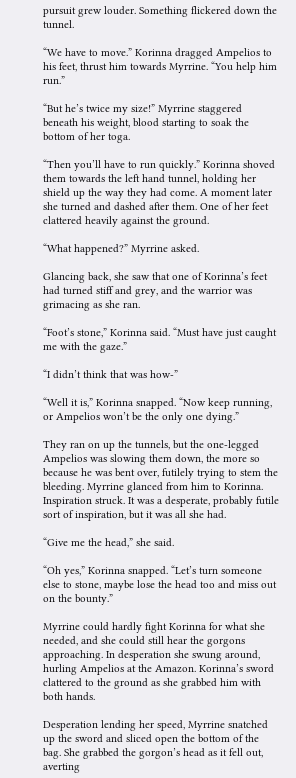pursuit grew louder. Something flickered down the tunnel.

“We have to move.” Korinna dragged Ampelios to his feet, thrust him towards Myrrine. “You help him run.”

“But he’s twice my size!” Myrrine staggered beneath his weight, blood starting to soak the bottom of her toga.

“Then you’ll have to run quickly.” Korinna shoved them towards the left hand tunnel, holding her shield up the way they had come. A moment later she turned and dashed after them. One of her feet clattered heavily against the ground.

“What happened?” Myrrine asked.

Glancing back, she saw that one of Korinna’s feet had turned stiff and grey, and the warrior was grimacing as she ran.

“Foot’s stone,” Korinna said. “Must have just caught me with the gaze.”

“I didn’t think that was how-”

“Well it is,” Korinna snapped. “Now keep running, or Ampelios won’t be the only one dying.”

They ran on up the tunnels, but the one-legged Ampelios was slowing them down, the more so because he was bent over, futilely trying to stem the bleeding. Myrrine glanced from him to Korinna. Inspiration struck. It was a desperate, probably futile sort of inspiration, but it was all she had.

“Give me the head,” she said.

“Oh yes,” Korinna snapped. “Let’s turn someone else to stone, maybe lose the head too and miss out on the bounty.”

Myrrine could hardly fight Korinna for what she needed, and she could still hear the gorgons approaching. In desperation she swung around, hurling Ampelios at the Amazon. Korinna’s sword clattered to the ground as she grabbed him with both hands.

Desperation lending her speed, Myrrine snatched up the sword and sliced open the bottom of the bag. She grabbed the gorgon’s head as it fell out, averting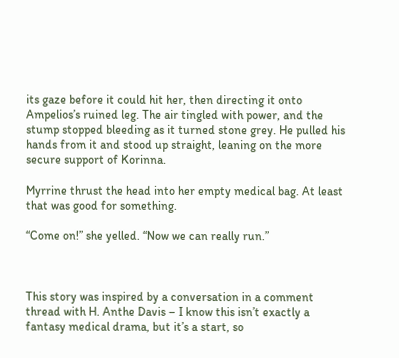its gaze before it could hit her, then directing it onto Ampelios’s ruined leg. The air tingled with power, and the stump stopped bleeding as it turned stone grey. He pulled his hands from it and stood up straight, leaning on the more secure support of Korinna.

Myrrine thrust the head into her empty medical bag. At least that was good for something.

“Come on!” she yelled. “Now we can really run.”



This story was inspired by a conversation in a comment thread with H. Anthe Davis – I know this isn’t exactly a fantasy medical drama, but it’s a start, so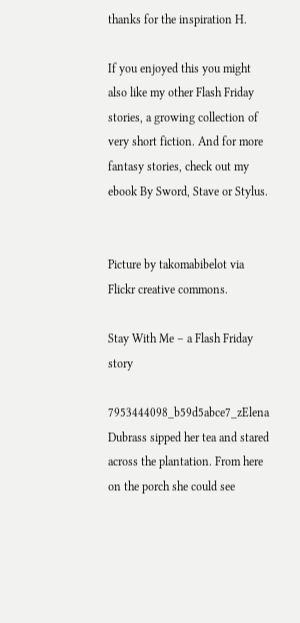thanks for the inspiration H.

If you enjoyed this you might also like my other Flash Friday stories, a growing collection of very short fiction. And for more fantasy stories, check out my ebook By Sword, Stave or Stylus.


Picture by takomabibelot via Flickr creative commons.

Stay With Me – a Flash Friday story

7953444098_b59d5abce7_zElena Dubrass sipped her tea and stared across the plantation. From here on the porch she could see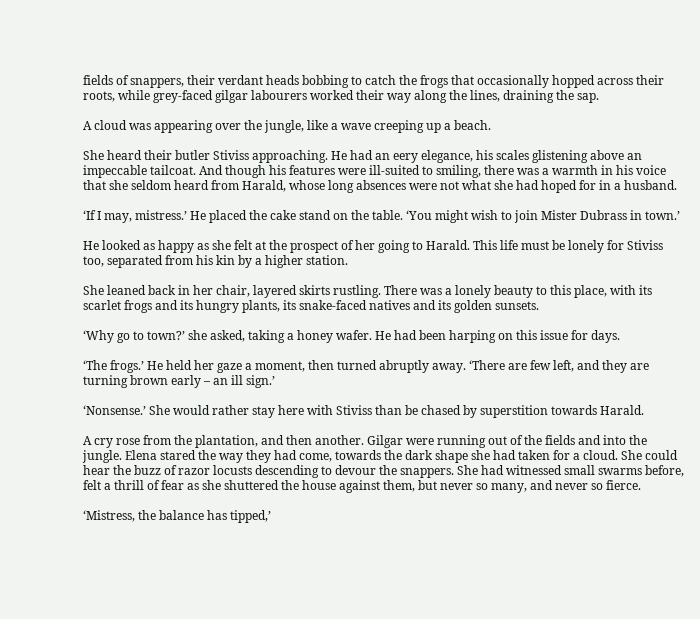fields of snappers, their verdant heads bobbing to catch the frogs that occasionally hopped across their roots, while grey-faced gilgar labourers worked their way along the lines, draining the sap.

A cloud was appearing over the jungle, like a wave creeping up a beach.

She heard their butler Stiviss approaching. He had an eery elegance, his scales glistening above an impeccable tailcoat. And though his features were ill-suited to smiling, there was a warmth in his voice that she seldom heard from Harald, whose long absences were not what she had hoped for in a husband.

‘If I may, mistress.’ He placed the cake stand on the table. ‘You might wish to join Mister Dubrass in town.’

He looked as happy as she felt at the prospect of her going to Harald. This life must be lonely for Stiviss too, separated from his kin by a higher station.

She leaned back in her chair, layered skirts rustling. There was a lonely beauty to this place, with its scarlet frogs and its hungry plants, its snake-faced natives and its golden sunsets.

‘Why go to town?’ she asked, taking a honey wafer. He had been harping on this issue for days.

‘The frogs.’ He held her gaze a moment, then turned abruptly away. ‘There are few left, and they are turning brown early – an ill sign.’

‘Nonsense.’ She would rather stay here with Stiviss than be chased by superstition towards Harald.

A cry rose from the plantation, and then another. Gilgar were running out of the fields and into the jungle. Elena stared the way they had come, towards the dark shape she had taken for a cloud. She could hear the buzz of razor locusts descending to devour the snappers. She had witnessed small swarms before, felt a thrill of fear as she shuttered the house against them, but never so many, and never so fierce.

‘Mistress, the balance has tipped,’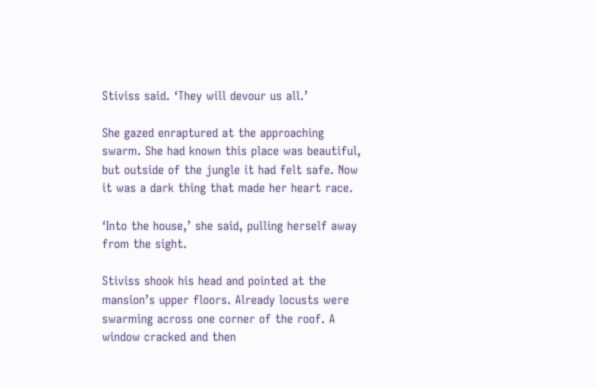Stiviss said. ‘They will devour us all.’

She gazed enraptured at the approaching swarm. She had known this place was beautiful, but outside of the jungle it had felt safe. Now it was a dark thing that made her heart race.

‘Into the house,’ she said, pulling herself away from the sight.

Stiviss shook his head and pointed at the mansion’s upper floors. Already locusts were swarming across one corner of the roof. A window cracked and then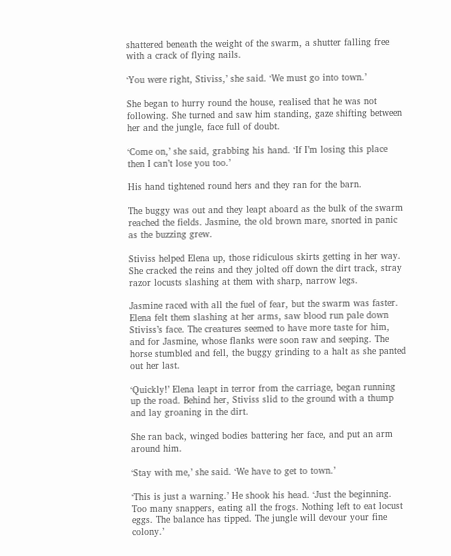shattered beneath the weight of the swarm, a shutter falling free with a crack of flying nails.

‘You were right, Stiviss,’ she said. ‘We must go into town.’

She began to hurry round the house, realised that he was not following. She turned and saw him standing, gaze shifting between her and the jungle, face full of doubt.

‘Come on,’ she said, grabbing his hand. ‘If I’m losing this place then I can’t lose you too.’

His hand tightened round hers and they ran for the barn.

The buggy was out and they leapt aboard as the bulk of the swarm reached the fields. Jasmine, the old brown mare, snorted in panic as the buzzing grew.

Stiviss helped Elena up, those ridiculous skirts getting in her way. She cracked the reins and they jolted off down the dirt track, stray razor locusts slashing at them with sharp, narrow legs.

Jasmine raced with all the fuel of fear, but the swarm was faster. Elena felt them slashing at her arms, saw blood run pale down Stiviss’s face. The creatures seemed to have more taste for him, and for Jasmine, whose flanks were soon raw and seeping. The horse stumbled and fell, the buggy grinding to a halt as she panted out her last.

‘Quickly!’ Elena leapt in terror from the carriage, began running up the road. Behind her, Stiviss slid to the ground with a thump and lay groaning in the dirt.

She ran back, winged bodies battering her face, and put an arm around him.

‘Stay with me,’ she said. ‘We have to get to town.’

‘This is just a warning.’ He shook his head. ‘Just the beginning. Too many snappers, eating all the frogs. Nothing left to eat locust eggs. The balance has tipped. The jungle will devour your fine colony.’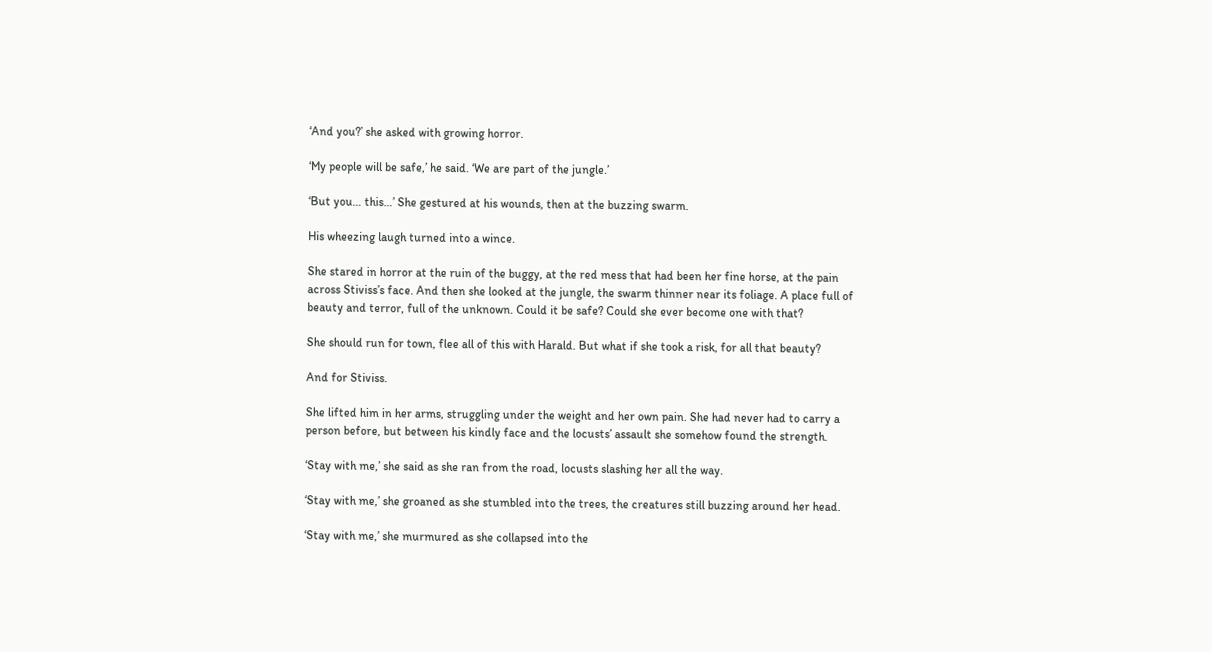‘And you?’ she asked with growing horror.

‘My people will be safe,’ he said. ‘We are part of the jungle.’

‘But you… this…’ She gestured at his wounds, then at the buzzing swarm.

His wheezing laugh turned into a wince.

She stared in horror at the ruin of the buggy, at the red mess that had been her fine horse, at the pain across Stiviss’s face. And then she looked at the jungle, the swarm thinner near its foliage. A place full of beauty and terror, full of the unknown. Could it be safe? Could she ever become one with that?

She should run for town, flee all of this with Harald. But what if she took a risk, for all that beauty?

And for Stiviss.

She lifted him in her arms, struggling under the weight and her own pain. She had never had to carry a person before, but between his kindly face and the locusts’ assault she somehow found the strength.

‘Stay with me,’ she said as she ran from the road, locusts slashing her all the way.

‘Stay with me,’ she groaned as she stumbled into the trees, the creatures still buzzing around her head.

‘Stay with me,’ she murmured as she collapsed into the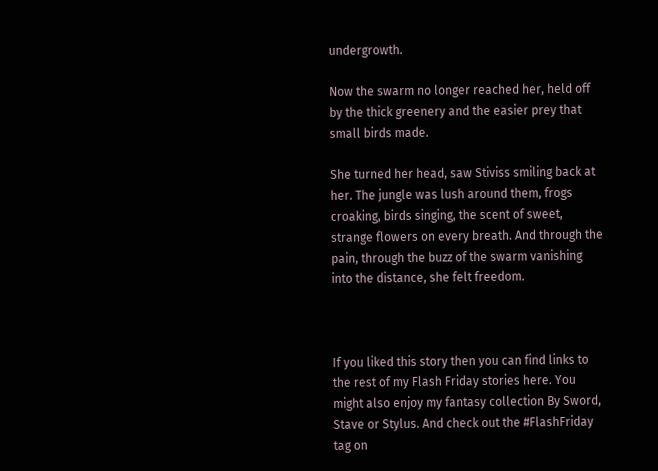undergrowth.

Now the swarm no longer reached her, held off by the thick greenery and the easier prey that small birds made.

She turned her head, saw Stiviss smiling back at her. The jungle was lush around them, frogs croaking, birds singing, the scent of sweet, strange flowers on every breath. And through the pain, through the buzz of the swarm vanishing into the distance, she felt freedom.



If you liked this story then you can find links to the rest of my Flash Friday stories here. You might also enjoy my fantasy collection By Sword, Stave or Stylus. And check out the #FlashFriday tag on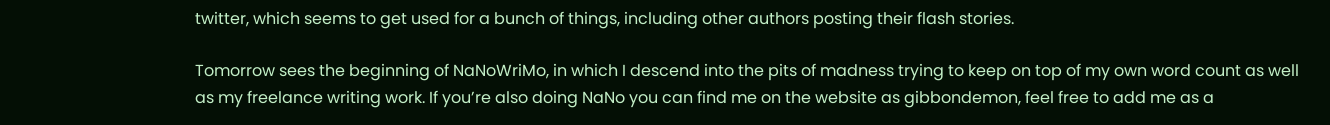twitter, which seems to get used for a bunch of things, including other authors posting their flash stories.

Tomorrow sees the beginning of NaNoWriMo, in which I descend into the pits of madness trying to keep on top of my own word count as well as my freelance writing work. If you’re also doing NaNo you can find me on the website as gibbondemon, feel free to add me as a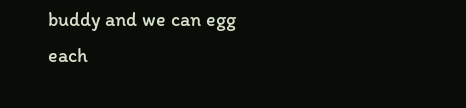buddy and we can egg each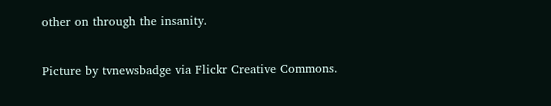other on through the insanity.


Picture by tvnewsbadge via Flickr Creative Commons.